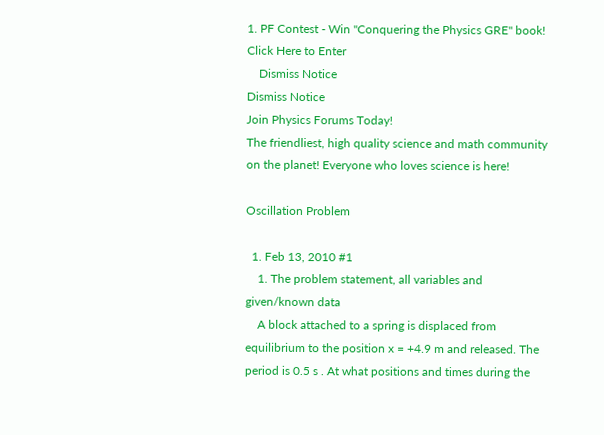1. PF Contest - Win "Conquering the Physics GRE" book! Click Here to Enter
    Dismiss Notice
Dismiss Notice
Join Physics Forums Today!
The friendliest, high quality science and math community on the planet! Everyone who loves science is here!

Oscillation Problem

  1. Feb 13, 2010 #1
    1. The problem statement, all variables and given/known data
    A block attached to a spring is displaced from equilibrium to the position x = +4.9 m and released. The period is 0.5 s . At what positions and times during the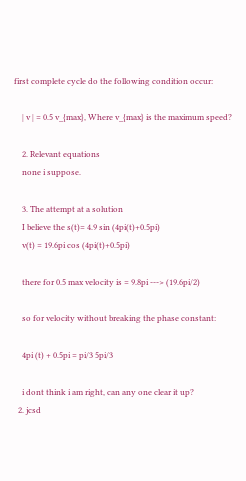first complete cycle do the following condition occur:

    | v | = 0.5 v_{max}, Where v_{max} is the maximum speed?

    2. Relevant equations
    none i suppose.

    3. The attempt at a solution
    I believe the s(t)= 4.9 sin (4pi(t)+0.5pi)
    v(t) = 19.6pi cos (4pi(t)+0.5pi)

    there for 0.5 max velocity is = 9.8pi ---> (19.6pi/2)

    so for velocity without breaking the phase constant:

    4pi (t) + 0.5pi = pi/3 5pi/3

    i dont think i am right, can any one clear it up?
  2. jcsd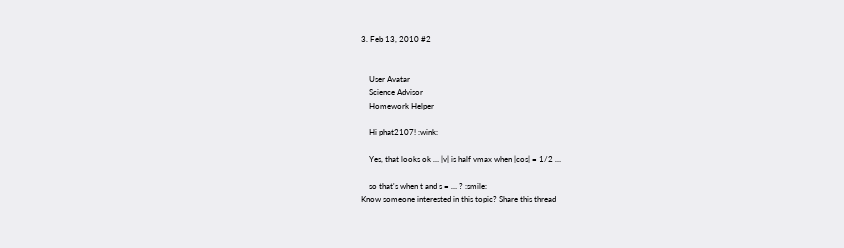3. Feb 13, 2010 #2


    User Avatar
    Science Advisor
    Homework Helper

    Hi phat2107! :wink:

    Yes, that looks ok … |v| is half vmax when |cos| = 1/2 …

    so that's when t and s = … ? :smile:
Know someone interested in this topic? Share this thread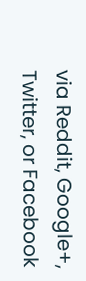via Reddit, Google+, Twitter, or Facebook